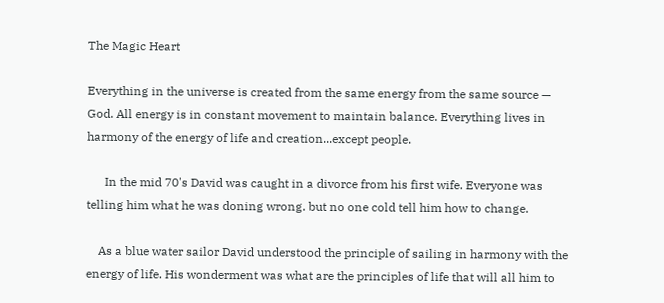The Magic Heart

Everything in the universe is created from the same energy from the same source — God. All energy is in constant movement to maintain balance. Everything lives in harmony of the energy of life and creation...except people.

      In the mid 70's David was caught in a divorce from his first wife. Everyone was telling him what he was doning wrong. but no one cold tell him how to change.

    As a blue water sailor David understood the principle of sailing in harmony with the energy of life. His wonderment was what are the principles of life that will all him to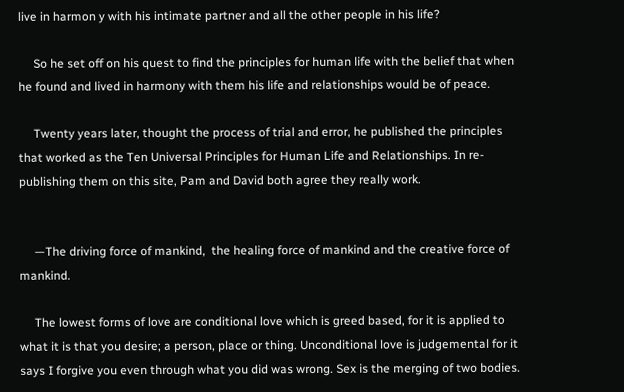live in harmon y with his intimate partner and all the other people in his life?

     So he set off on his quest to find the principles for human life with the belief that when he found and lived in harmony with them his life and relationships would be of peace.

     Twenty years later, thought the process of trial and error, he published the principles that worked as the Ten Universal Principles for Human Life and Relationships. In re-publishing them on this site, Pam and David both agree they really work.


     —The driving force of mankind,  the healing force of mankind and the creative force of mankind.

     The lowest forms of love are conditional love which is greed based, for it is applied to what it is that you desire; a person, place or thing. Unconditional love is judgemental for it says I forgive you even through what you did was wrong. Sex is the merging of two bodies.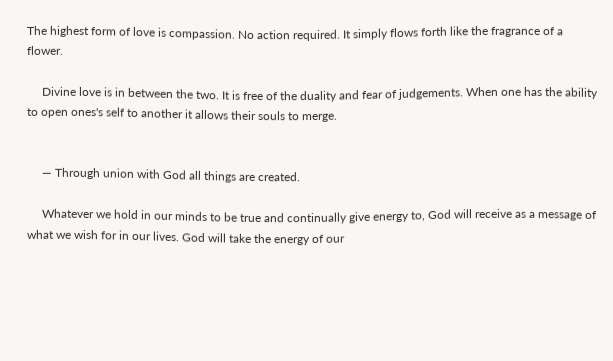The highest form of love is compassion. No action required. It simply flows forth like the fragrance of a flower.

     Divine love is in between the two. It is free of the duality and fear of judgements. When one has the ability to open ones's self to another it allows their souls to merge.


     — Through union with God all things are created.

     Whatever we hold in our minds to be true and continually give energy to, God will receive as a message of what we wish for in our lives. God will take the energy of our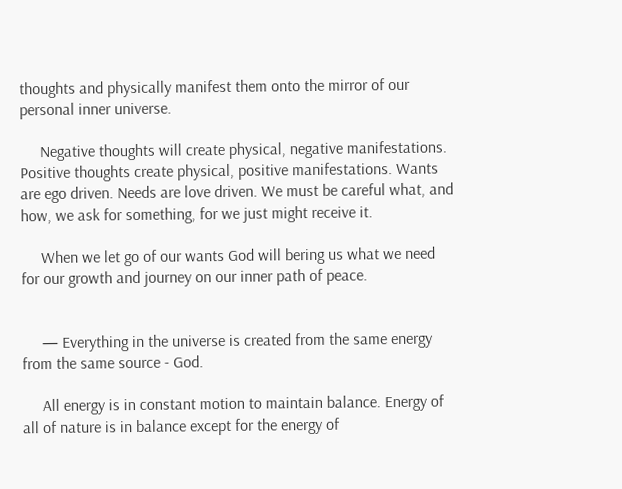thoughts and physically manifest them onto the mirror of our personal inner universe.

     Negative thoughts will create physical, negative manifestations. Positive thoughts create physical, positive manifestations. Wants are ego driven. Needs are love driven. We must be careful what, and how, we ask for something, for we just might receive it.

     When we let go of our wants God will bering us what we need for our growth and journey on our inner path of peace.


     — Everything in the universe is created from the same energy from the same source - God.

     All energy is in constant motion to maintain balance. Energy of all of nature is in balance except for the energy of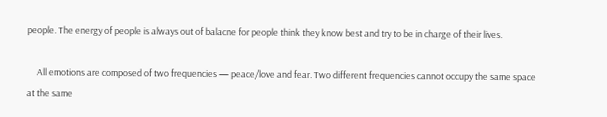people. The energy of people is always out of balacne for people think they know best and try to be in charge of their lives.

     All emotions are composed of two frequencies — peace/love and fear. Two different frequencies cannot occupy the same space at the same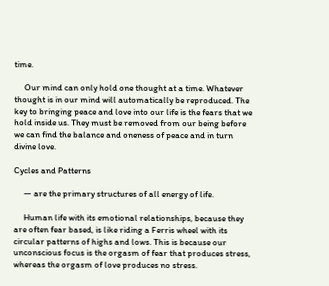time.

     Our mind can only hold one thought at a time. Whatever thought is in our mind will automatically be reproduced. The key to bringing peace and love into our life is the fears that we hold inside us. They must be removed from our being before we can find the balance and oneness of peace and in turn divine love.

Cycles and Patterns

     — are the primary structures of all energy of life.

     Human life with its emotional relationships, because they are often fear based, is like riding a Ferris wheel with its circular patterns of highs and lows. This is because our unconscious focus is the orgasm of fear that produces stress, whereas the orgasm of love produces no stress.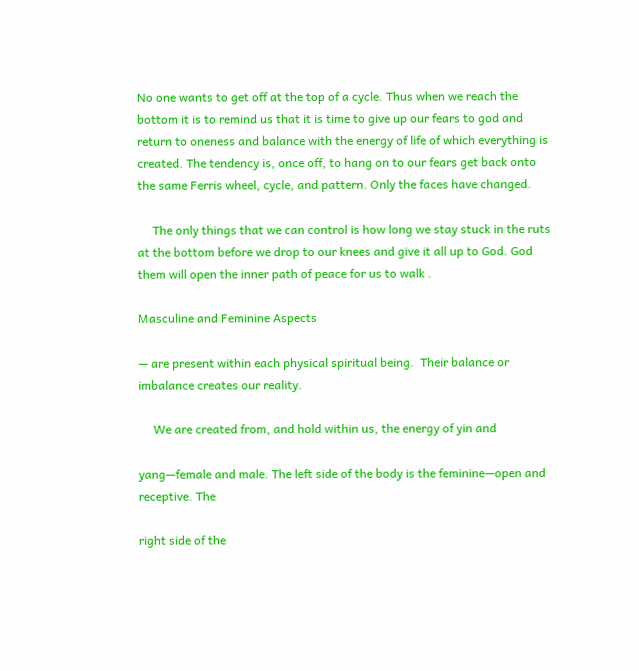No one wants to get off at the top of a cycle. Thus when we reach the bottom it is to remind us that it is time to give up our fears to god and return to oneness and balance with the energy of life of which everything is created. The tendency is, once off, to hang on to our fears get back onto the same Ferris wheel, cycle, and pattern. Only the faces have changed.

     The only things that we can control is how long we stay stuck in the ruts at the bottom before we drop to our knees and give it all up to God. God them will open the inner path of peace for us to walk .

Masculine and Feminine Aspects

— are present within each physical spiritual being.  Their balance or imbalance creates our reality.

     We are created from, and hold within us, the energy of yin and

yang—female and male. The left side of the body is the feminine—open and receptive. The

right side of the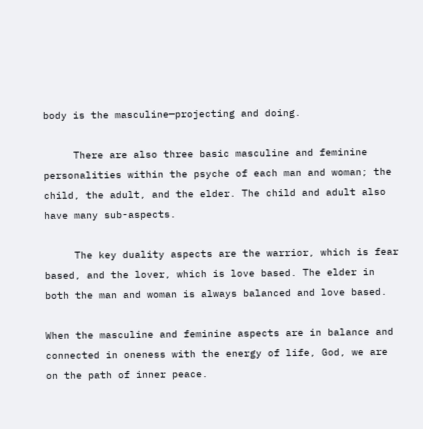body is the masculine—projecting and doing.

     There are also three basic masculine and feminine personalities within the psyche of each man and woman; the child, the adult, and the elder. The child and adult also have many sub-aspects.

     The key duality aspects are the warrior, which is fear based, and the lover, which is love based. The elder in both the man and woman is always balanced and love based.

When the masculine and feminine aspects are in balance and connected in oneness with the energy of life, God, we are on the path of inner peace.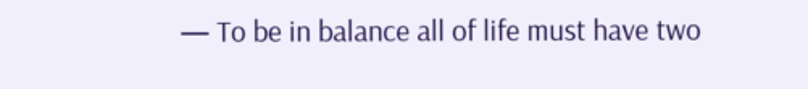— To be in balance all of life must have two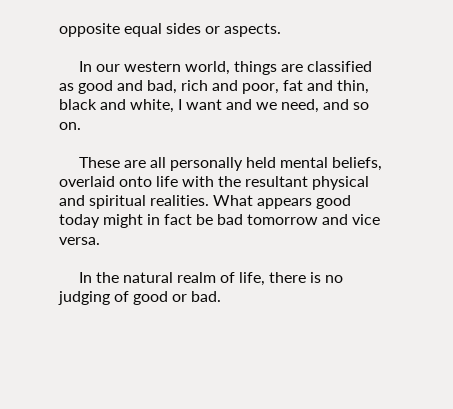opposite equal sides or aspects.

     In our western world, things are classified as good and bad, rich and poor, fat and thin, black and white, I want and we need, and so on.

     These are all personally held mental beliefs, overlaid onto life with the resultant physical and spiritual realities. What appears good today might in fact be bad tomorrow and vice versa.

     In the natural realm of life, there is no judging of good or bad.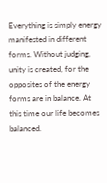Everything is simply energy manifested in different forms. Without judging, unity is created, for the opposites of the energy forms are in balance. At this time our life becomes balanced.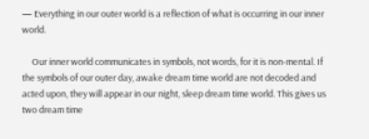— Everything in our outer world is a reflection of what is occurring in our inner world.

     Our inner world communicates in symbols, not words, for it is non-mental. If the symbols of our outer day, awake dream time world are not decoded and acted upon, they will appear in our night, sleep dream time world. This gives us two dream time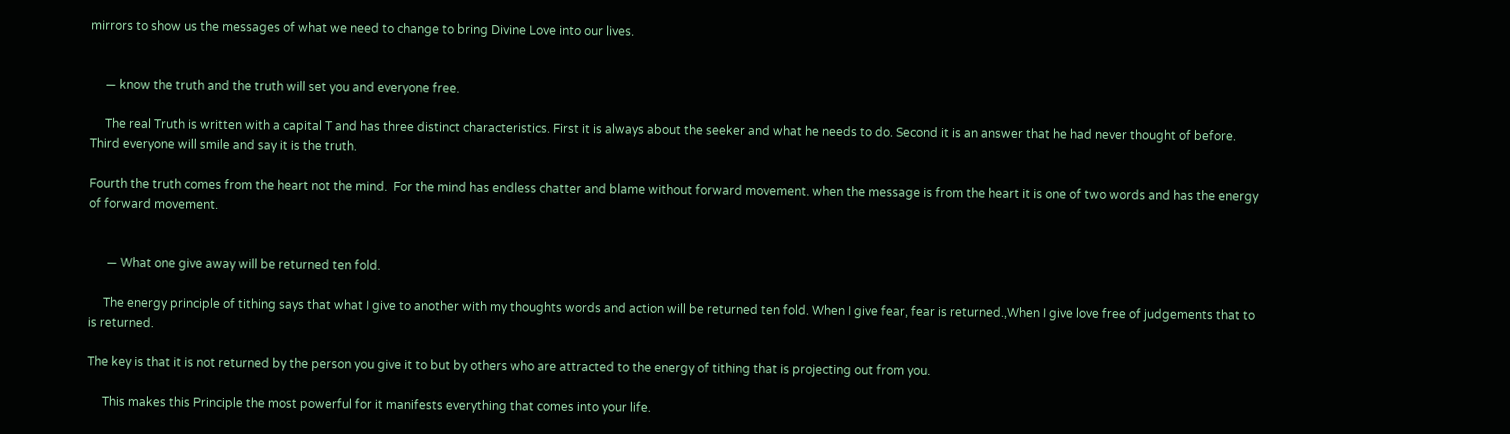mirrors to show us the messages of what we need to change to bring Divine Love into our lives.


     — know the truth and the truth will set you and everyone free.

     The real Truth is written with a capital T and has three distinct characteristics. First it is always about the seeker and what he needs to do. Second it is an answer that he had never thought of before. Third everyone will smile and say it is the truth.

Fourth the truth comes from the heart not the mind.  For the mind has endless chatter and blame without forward movement. when the message is from the heart it is one of two words and has the energy of forward movement.


      — What one give away will be returned ten fold.

     The energy principle of tithing says that what I give to another with my thoughts words and action will be returned ten fold. When I give fear, fear is returned.,When I give love free of judgements that to is returned.

The key is that it is not returned by the person you give it to but by others who are attracted to the energy of tithing that is projecting out from you.

     This makes this Principle the most powerful for it manifests everything that comes into your life.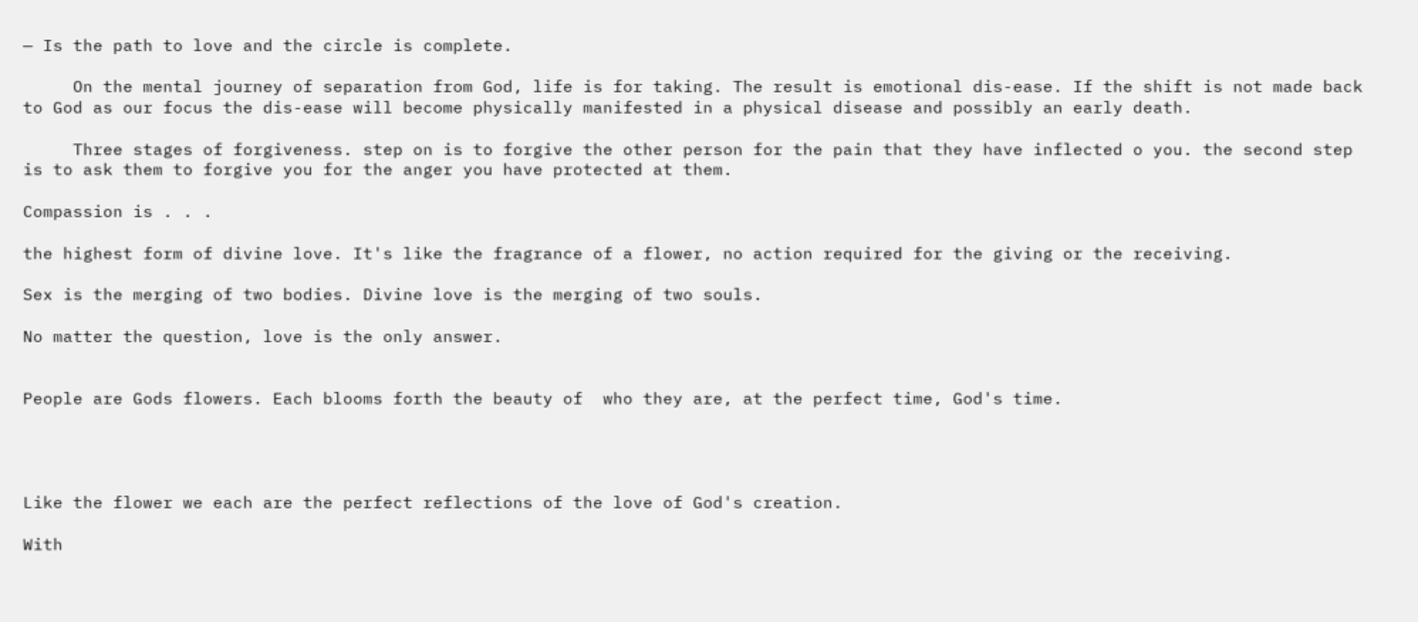— Is the path to love and the circle is complete.

     On the mental journey of separation from God, life is for taking. The result is emotional dis-ease. If the shift is not made back to God as our focus the dis-ease will become physically manifested in a physical disease and possibly an early death.

     Three stages of forgiveness. step on is to forgive the other person for the pain that they have inflected o you. the second step is to ask them to forgive you for the anger you have protected at them.

Compassion is . . .

the highest form of divine love. It's like the fragrance of a flower, no action required for the giving or the receiving.

Sex is the merging of two bodies. Divine love is the merging of two souls.

No matter the question, love is the only answer.


People are Gods flowers. Each blooms forth the beauty of  who they are, at the perfect time, God's time.




Like the flower we each are the perfect reflections of the love of God's creation.

With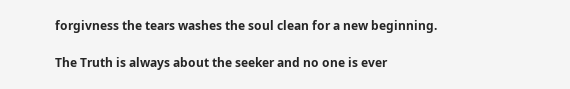forgivness the tears washes the soul clean for a new beginning.

The Truth is always about the seeker and no one is ever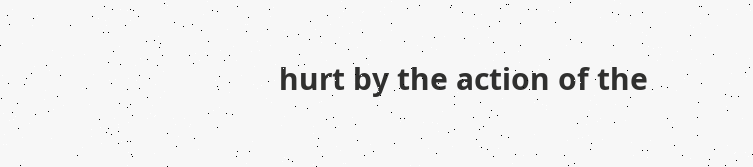hurt by the action of the